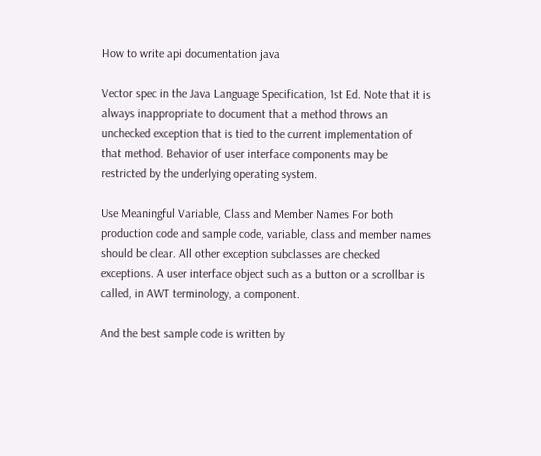How to write api documentation java

Vector spec in the Java Language Specification, 1st Ed. Note that it is always inappropriate to document that a method throws an unchecked exception that is tied to the current implementation of that method. Behavior of user interface components may be restricted by the underlying operating system.

Use Meaningful Variable, Class and Member Names For both production code and sample code, variable, class and member names should be clear. All other exception subclasses are checked exceptions. A user interface object such as a button or a scrollbar is called, in AWT terminology, a component.

And the best sample code is written by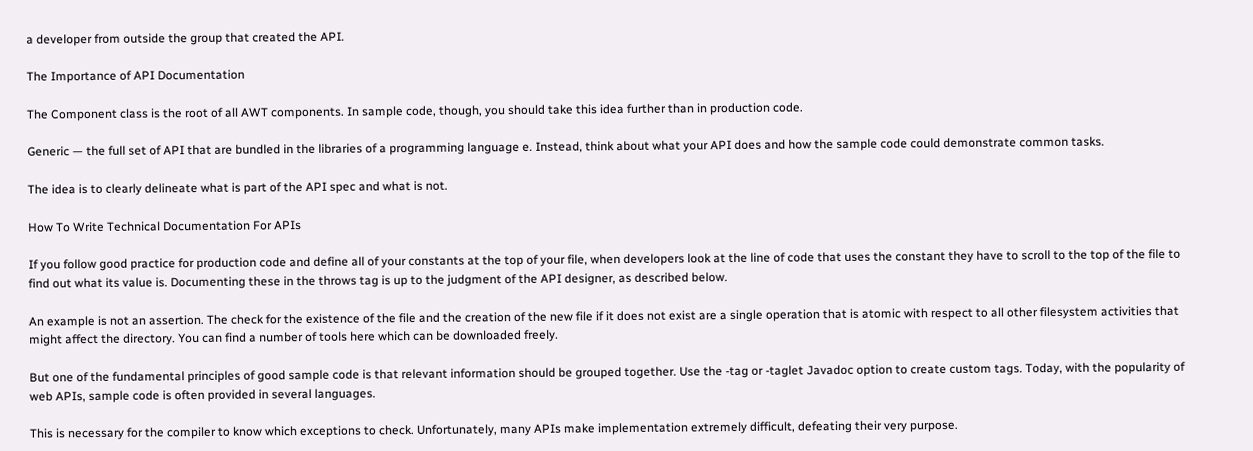a developer from outside the group that created the API.

The Importance of API Documentation

The Component class is the root of all AWT components. In sample code, though, you should take this idea further than in production code.

Generic — the full set of API that are bundled in the libraries of a programming language e. Instead, think about what your API does and how the sample code could demonstrate common tasks.

The idea is to clearly delineate what is part of the API spec and what is not.

How To Write Technical Documentation For APIs

If you follow good practice for production code and define all of your constants at the top of your file, when developers look at the line of code that uses the constant they have to scroll to the top of the file to find out what its value is. Documenting these in the throws tag is up to the judgment of the API designer, as described below.

An example is not an assertion. The check for the existence of the file and the creation of the new file if it does not exist are a single operation that is atomic with respect to all other filesystem activities that might affect the directory. You can find a number of tools here which can be downloaded freely.

But one of the fundamental principles of good sample code is that relevant information should be grouped together. Use the -tag or -taglet Javadoc option to create custom tags. Today, with the popularity of web APIs, sample code is often provided in several languages.

This is necessary for the compiler to know which exceptions to check. Unfortunately, many APIs make implementation extremely difficult, defeating their very purpose.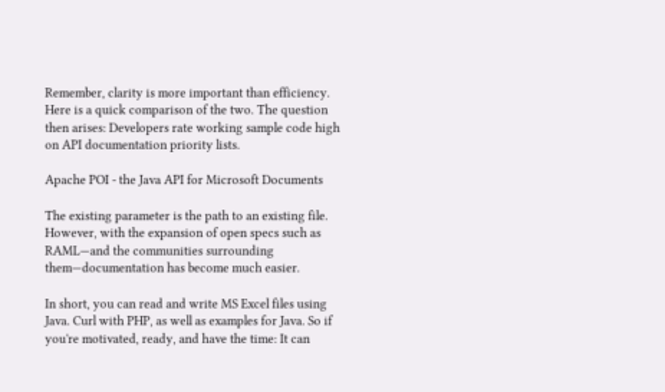Remember, clarity is more important than efficiency. Here is a quick comparison of the two. The question then arises: Developers rate working sample code high on API documentation priority lists.

Apache POI - the Java API for Microsoft Documents

The existing parameter is the path to an existing file. However, with the expansion of open specs such as RAML—and the communities surrounding them—documentation has become much easier.

In short, you can read and write MS Excel files using Java. Curl with PHP, as well as examples for Java. So if you're motivated, ready, and have the time: It can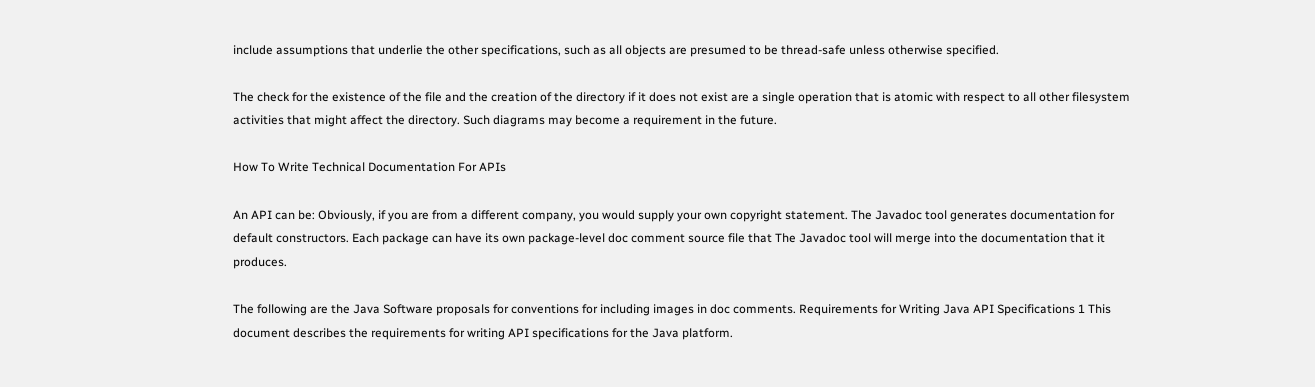include assumptions that underlie the other specifications, such as all objects are presumed to be thread-safe unless otherwise specified.

The check for the existence of the file and the creation of the directory if it does not exist are a single operation that is atomic with respect to all other filesystem activities that might affect the directory. Such diagrams may become a requirement in the future.

How To Write Technical Documentation For APIs

An API can be: Obviously, if you are from a different company, you would supply your own copyright statement. The Javadoc tool generates documentation for default constructors. Each package can have its own package-level doc comment source file that The Javadoc tool will merge into the documentation that it produces.

The following are the Java Software proposals for conventions for including images in doc comments. Requirements for Writing Java API Specifications 1 This document describes the requirements for writing API specifications for the Java platform.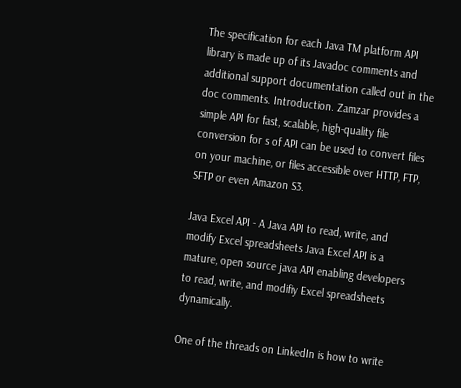The specification for each Java TM platform API library is made up of its Javadoc comments and additional support documentation called out in the doc comments. Introduction. Zamzar provides a simple API for fast, scalable, high-quality file conversion for s of API can be used to convert files on your machine, or files accessible over HTTP, FTP, SFTP or even Amazon S3.

Java Excel API - A Java API to read, write, and modify Excel spreadsheets Java Excel API is a mature, open source java API enabling developers to read, write, and modifiy Excel spreadsheets dynamically.

One of the threads on LinkedIn is how to write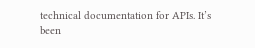technical documentation for APIs. It’s been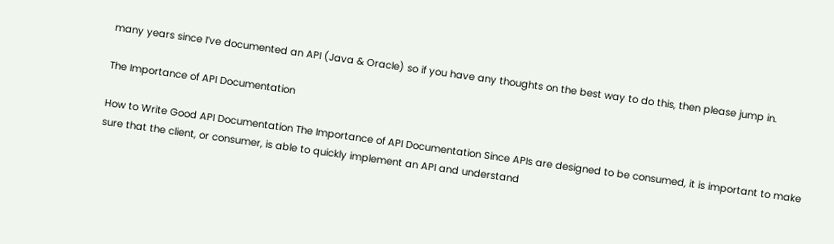many years since I’ve documented an API (Java & Oracle) so if you have any thoughts on the best way to do this, then please jump in.

The Importance of API Documentation

How to Write Good API Documentation The Importance of API Documentation Since APIs are designed to be consumed, it is important to make sure that the client, or consumer, is able to quickly implement an API and understand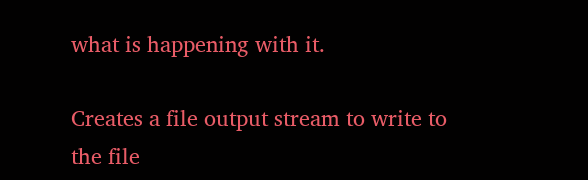what is happening with it.

Creates a file output stream to write to the file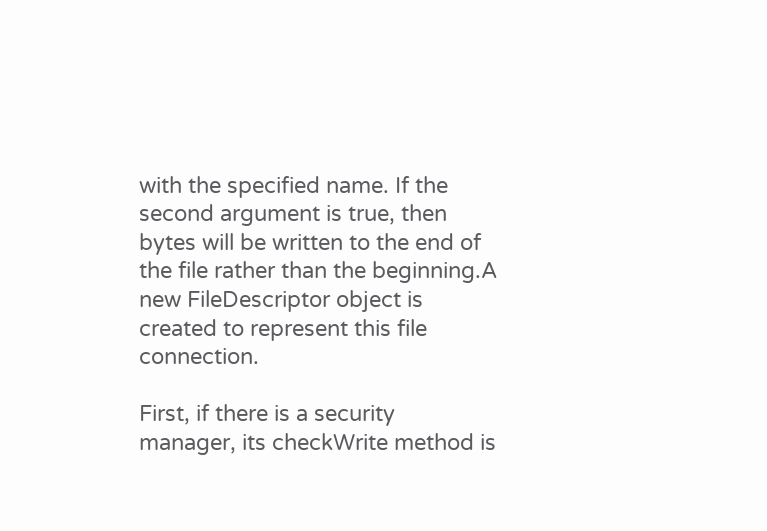with the specified name. If the second argument is true, then bytes will be written to the end of the file rather than the beginning.A new FileDescriptor object is created to represent this file connection.

First, if there is a security manager, its checkWrite method is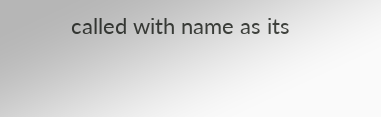called with name as its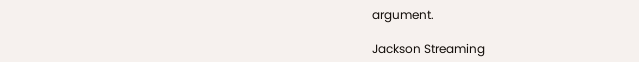argument.

Jackson Streaming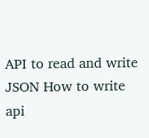API to read and write JSON How to write api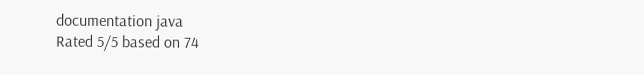documentation java
Rated 5/5 based on 74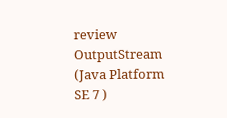review
OutputStream (Java Platform SE 7 )